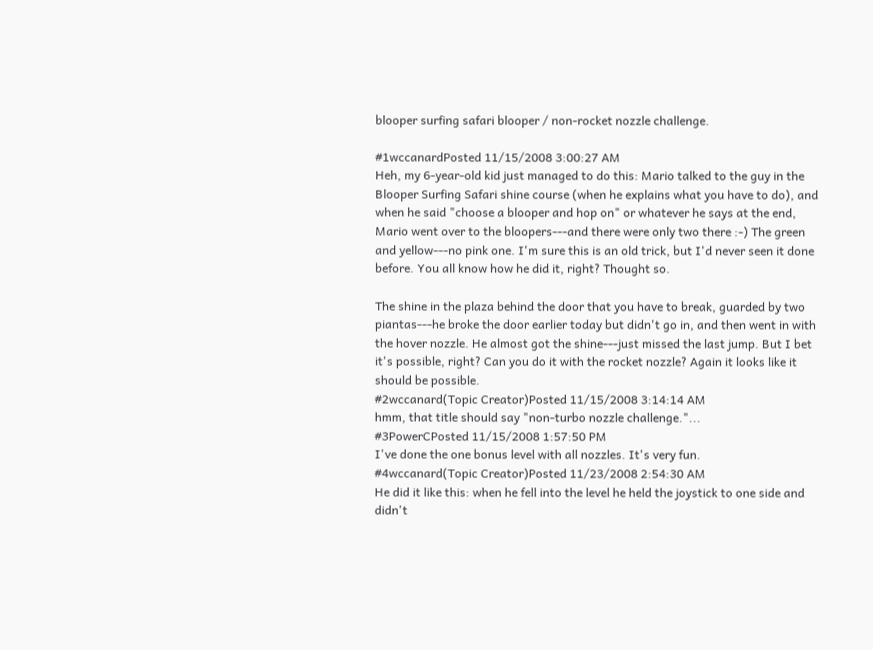blooper surfing safari blooper / non-rocket nozzle challenge.

#1wccanardPosted 11/15/2008 3:00:27 AM
Heh, my 6-year-old kid just managed to do this: Mario talked to the guy in the Blooper Surfing Safari shine course (when he explains what you have to do), and when he said "choose a blooper and hop on" or whatever he says at the end, Mario went over to the bloopers---and there were only two there :-) The green and yellow---no pink one. I'm sure this is an old trick, but I'd never seen it done before. You all know how he did it, right? Thought so.

The shine in the plaza behind the door that you have to break, guarded by two piantas---he broke the door earlier today but didn't go in, and then went in with the hover nozzle. He almost got the shine---just missed the last jump. But I bet it's possible, right? Can you do it with the rocket nozzle? Again it looks like it should be possible.
#2wccanard(Topic Creator)Posted 11/15/2008 3:14:14 AM
hmm, that title should say "non-turbo nozzle challenge."...
#3PowerCPosted 11/15/2008 1:57:50 PM
I've done the one bonus level with all nozzles. It's very fun.
#4wccanard(Topic Creator)Posted 11/23/2008 2:54:30 AM
He did it like this: when he fell into the level he held the joystick to one side and didn't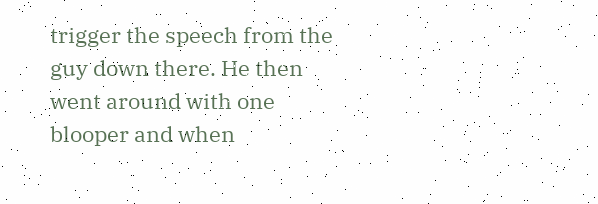trigger the speech from the guy down there. He then went around with one blooper and when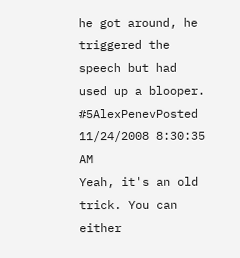he got around, he triggered the speech but had used up a blooper.
#5AlexPenevPosted 11/24/2008 8:30:35 AM
Yeah, it's an old trick. You can either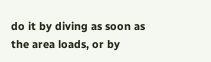do it by diving as soon as the area loads, or by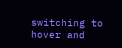switching to hover and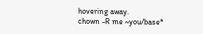hovering away.
chown -R me ~you/base*